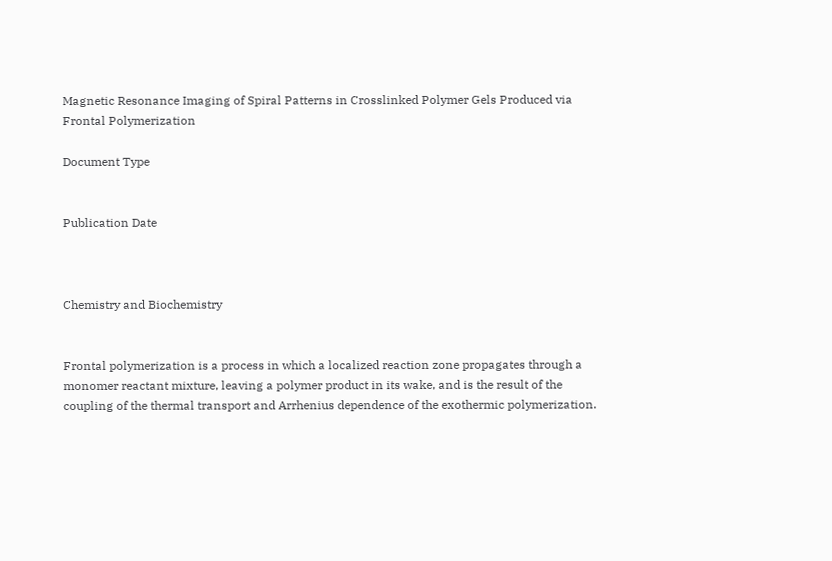Magnetic Resonance Imaging of Spiral Patterns in Crosslinked Polymer Gels Produced via Frontal Polymerization

Document Type


Publication Date



Chemistry and Biochemistry


Frontal polymerization is a process in which a localized reaction zone propagates through a monomer reactant mixture, leaving a polymer product in its wake, and is the result of the coupling of the thermal transport and Arrhenius dependence of the exothermic polymerization.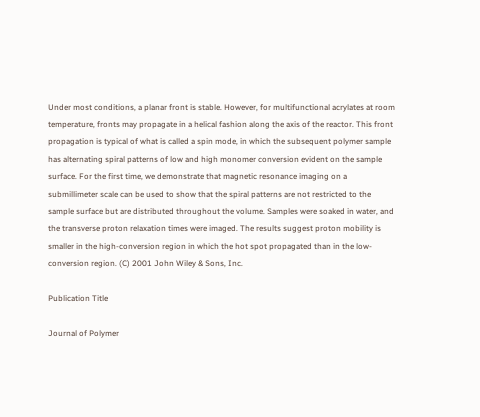Under most conditions, a planar front is stable. However, for multifunctional acrylates at room temperature, fronts may propagate in a helical fashion along the axis of the reactor. This front propagation is typical of what is called a spin mode, in which the subsequent polymer sample has alternating spiral patterns of low and high monomer conversion evident on the sample surface. For the first time, we demonstrate that magnetic resonance imaging on a submillimeter scale can be used to show that the spiral patterns are not restricted to the sample surface but are distributed throughout the volume. Samples were soaked in water, and the transverse proton relaxation times were imaged. The results suggest proton mobility is smaller in the high-conversion region in which the hot spot propagated than in the low-conversion region. (C) 2001 John Wiley & Sons, Inc.

Publication Title

Journal of Polymer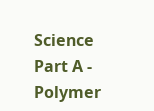Science Part A - Polymer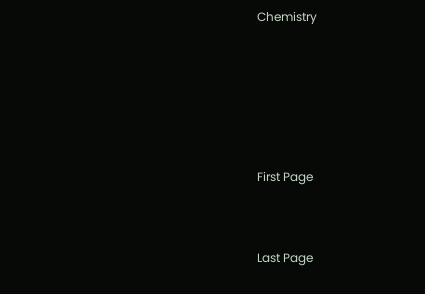Chemistry





First Page


Last Page